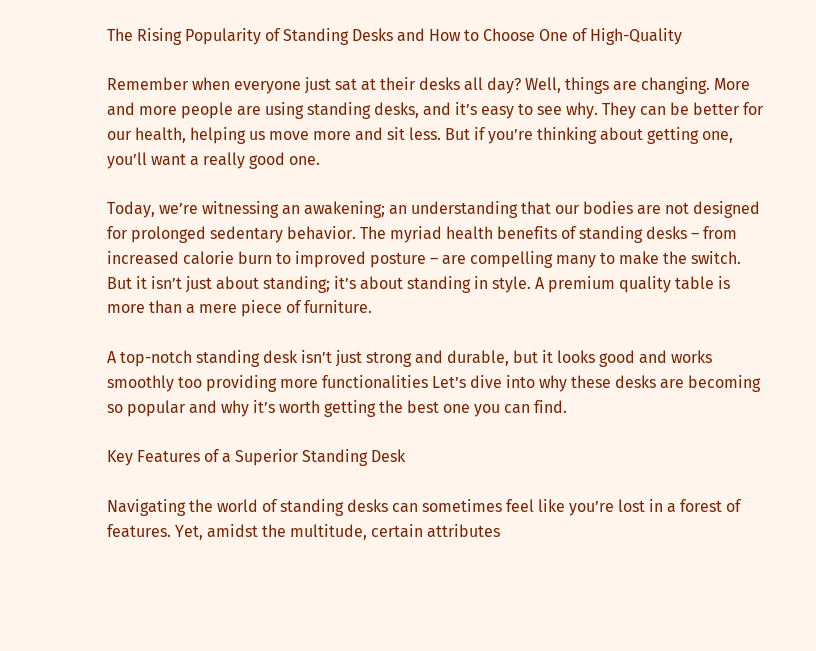The Rising Popularity of Standing Desks and How to Choose One of High-Quality

Remember when everyone just sat at their desks all day? Well, things are changing. More and more people are using standing desks, and it’s easy to see why. They can be better for our health, helping us move more and sit less. But if you’re thinking about getting one, you’ll want a really good one.

Today, we’re witnessing an awakening; an understanding that our bodies are not designed for prolonged sedentary behavior. The myriad health benefits of standing desks – from increased calorie burn to improved posture – are compelling many to make the switch. But it isn’t just about standing; it’s about standing in style. A premium quality table is more than a mere piece of furniture.

A top-notch standing desk isn’t just strong and durable, but it looks good and works smoothly too providing more functionalities Let’s dive into why these desks are becoming so popular and why it’s worth getting the best one you can find.

Key Features of a Superior Standing Desk

Navigating the world of standing desks can sometimes feel like you’re lost in a forest of features. Yet, amidst the multitude, certain attributes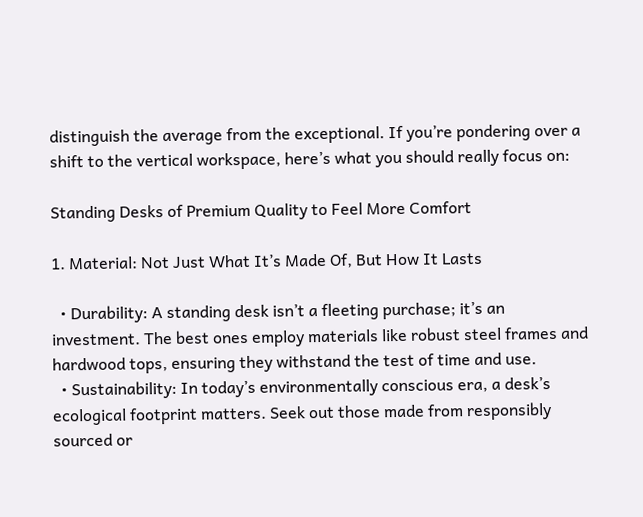distinguish the average from the exceptional. If you’re pondering over a shift to the vertical workspace, here’s what you should really focus on:

Standing Desks of Premium Quality to Feel More Comfort

1. Material: Not Just What It’s Made Of, But How It Lasts

  • Durability: A standing desk isn’t a fleeting purchase; it’s an investment. The best ones employ materials like robust steel frames and hardwood tops, ensuring they withstand the test of time and use.
  • Sustainability: In today’s environmentally conscious era, a desk’s ecological footprint matters. Seek out those made from responsibly sourced or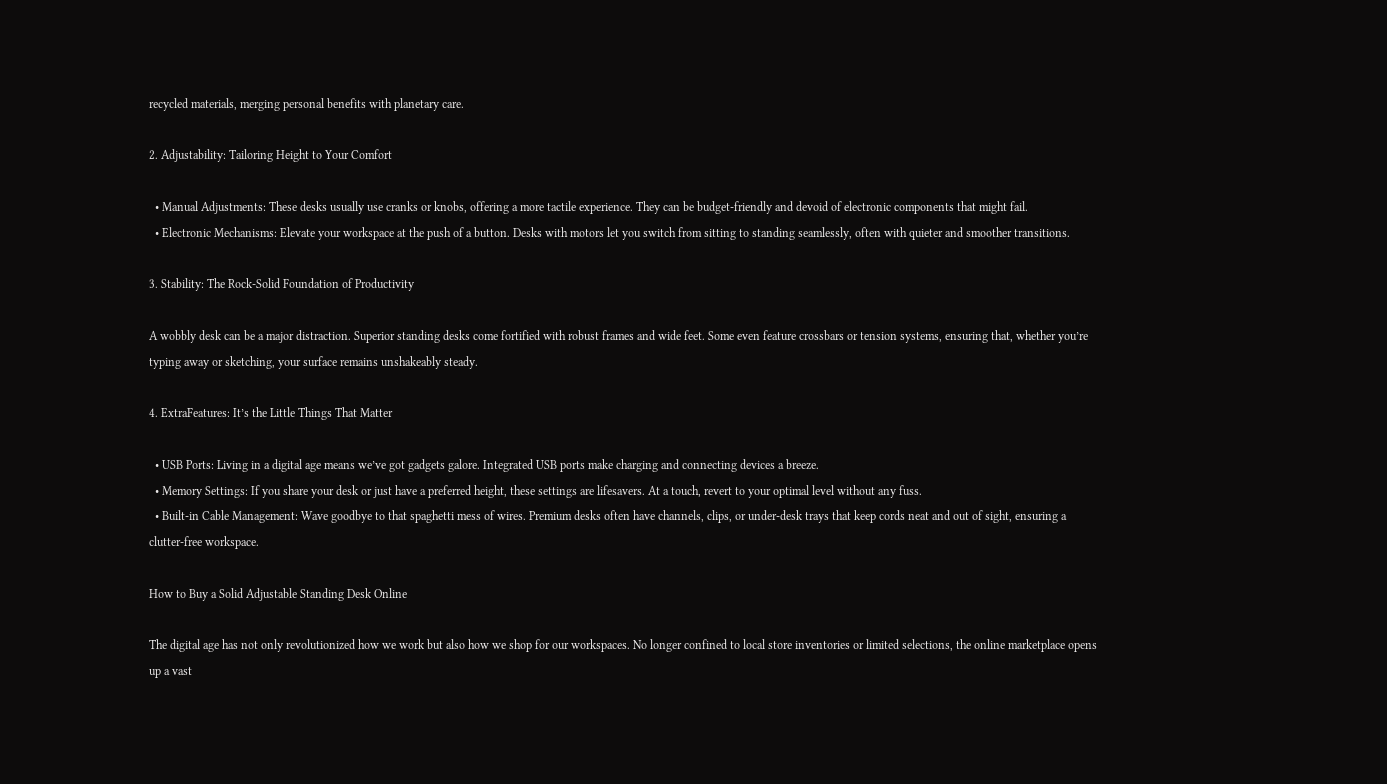recycled materials, merging personal benefits with planetary care.

2. Adjustability: Tailoring Height to Your Comfort

  • Manual Adjustments: These desks usually use cranks or knobs, offering a more tactile experience. They can be budget-friendly and devoid of electronic components that might fail.
  • Electronic Mechanisms: Elevate your workspace at the push of a button. Desks with motors let you switch from sitting to standing seamlessly, often with quieter and smoother transitions.

3. Stability: The Rock-Solid Foundation of Productivity

A wobbly desk can be a major distraction. Superior standing desks come fortified with robust frames and wide feet. Some even feature crossbars or tension systems, ensuring that, whether you’re typing away or sketching, your surface remains unshakeably steady.

4. ExtraFeatures: It’s the Little Things That Matter

  • USB Ports: Living in a digital age means we’ve got gadgets galore. Integrated USB ports make charging and connecting devices a breeze.
  • Memory Settings: If you share your desk or just have a preferred height, these settings are lifesavers. At a touch, revert to your optimal level without any fuss.
  • Built-in Cable Management: Wave goodbye to that spaghetti mess of wires. Premium desks often have channels, clips, or under-desk trays that keep cords neat and out of sight, ensuring a clutter-free workspace.

How to Buy a Solid Adjustable Standing Desk Online

The digital age has not only revolutionized how we work but also how we shop for our workspaces. No longer confined to local store inventories or limited selections, the online marketplace opens up a vast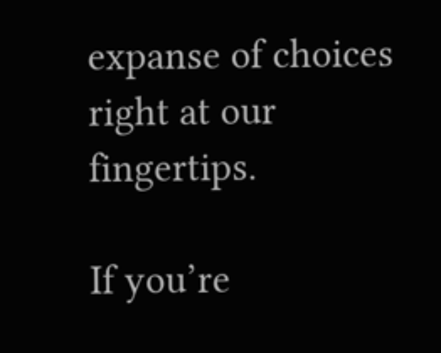expanse of choices right at our fingertips.

If you’re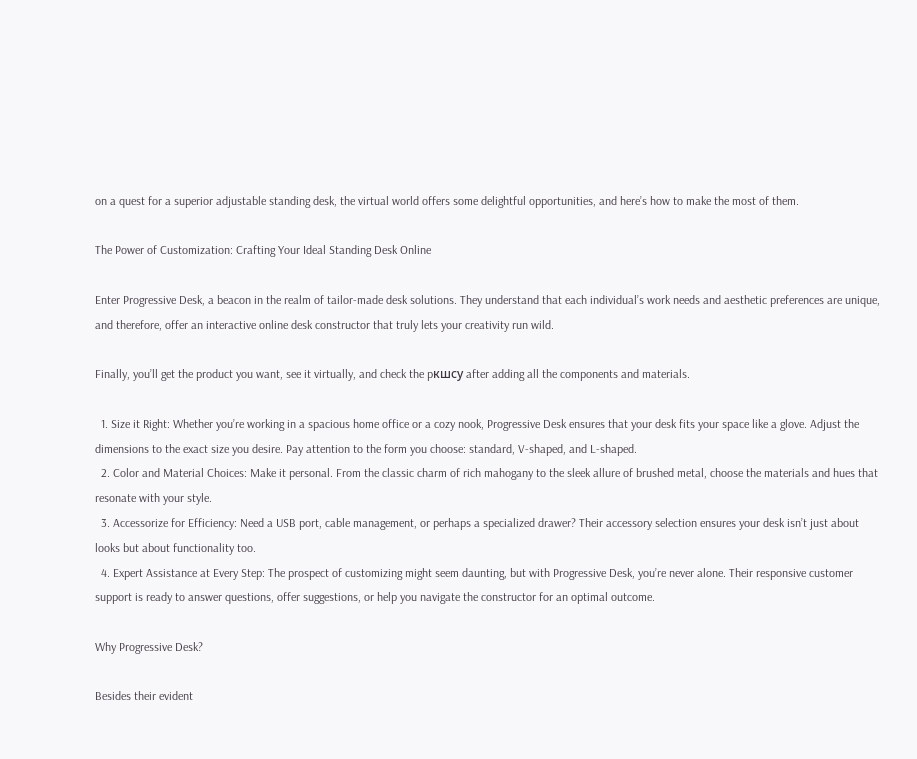on a quest for a superior adjustable standing desk, the virtual world offers some delightful opportunities, and here’s how to make the most of them.

The Power of Customization: Crafting Your Ideal Standing Desk Online

Enter Progressive Desk, a beacon in the realm of tailor-made desk solutions. They understand that each individual’s work needs and aesthetic preferences are unique, and therefore, offer an interactive online desk constructor that truly lets your creativity run wild.

Finally, you’ll get the product you want, see it virtually, and check the pкшсу after adding all the components and materials.

  1. Size it Right: Whether you’re working in a spacious home office or a cozy nook, Progressive Desk ensures that your desk fits your space like a glove. Adjust the dimensions to the exact size you desire. Pay attention to the form you choose: standard, V-shaped, and L-shaped.
  2. Color and Material Choices: Make it personal. From the classic charm of rich mahogany to the sleek allure of brushed metal, choose the materials and hues that resonate with your style.
  3. Accessorize for Efficiency: Need a USB port, cable management, or perhaps a specialized drawer? Their accessory selection ensures your desk isn’t just about looks but about functionality too.
  4. Expert Assistance at Every Step: The prospect of customizing might seem daunting, but with Progressive Desk, you’re never alone. Their responsive customer support is ready to answer questions, offer suggestions, or help you navigate the constructor for an optimal outcome.

Why Progressive Desk?

Besides their evident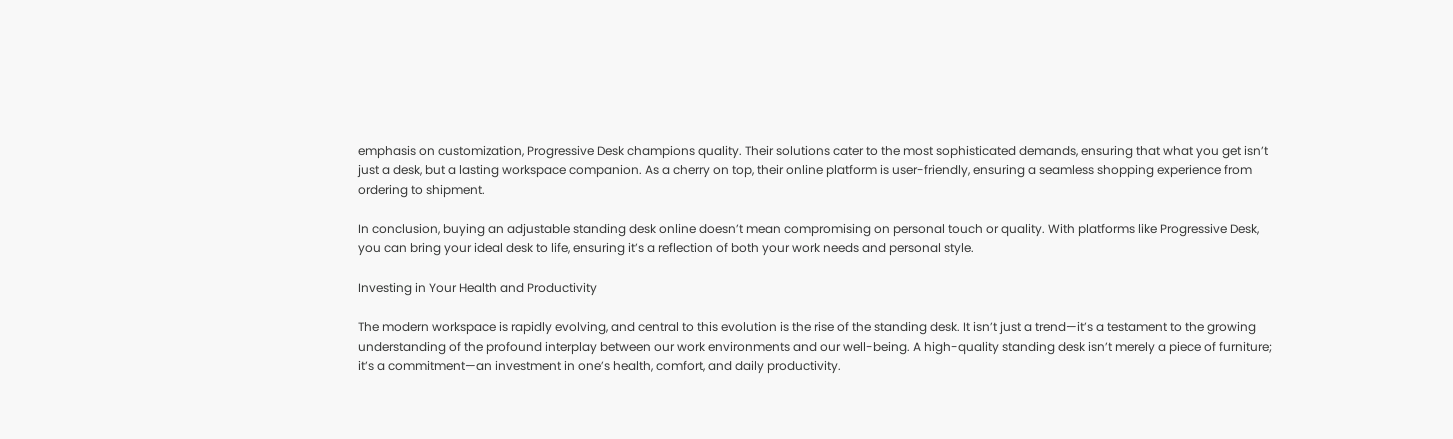emphasis on customization, Progressive Desk champions quality. Their solutions cater to the most sophisticated demands, ensuring that what you get isn’t just a desk, but a lasting workspace companion. As a cherry on top, their online platform is user-friendly, ensuring a seamless shopping experience from ordering to shipment.

In conclusion, buying an adjustable standing desk online doesn’t mean compromising on personal touch or quality. With platforms like Progressive Desk, you can bring your ideal desk to life, ensuring it’s a reflection of both your work needs and personal style.

Investing in Your Health and Productivity

The modern workspace is rapidly evolving, and central to this evolution is the rise of the standing desk. It isn’t just a trend—it’s a testament to the growing understanding of the profound interplay between our work environments and our well-being. A high-quality standing desk isn’t merely a piece of furniture; it’s a commitment—an investment in one’s health, comfort, and daily productivity.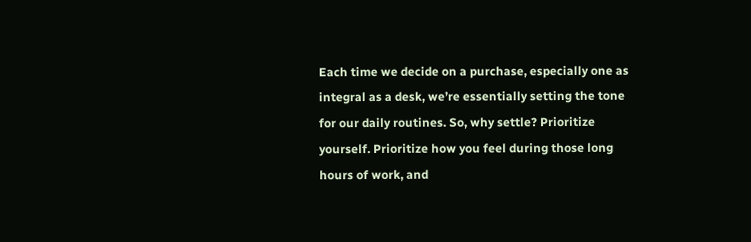Each time we decide on a purchase, especially one as integral as a desk, we’re essentially setting the tone for our daily routines. So, why settle? Prioritize yourself. Prioritize how you feel during those long hours of work, and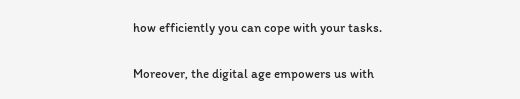how efficiently you can cope with your tasks.

Moreover, the digital age empowers us with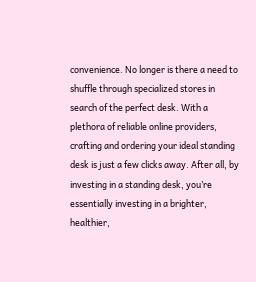convenience. No longer is there a need to shuffle through specialized stores in search of the perfect desk. With a plethora of reliable online providers, crafting and ordering your ideal standing desk is just a few clicks away. After all, by investing in a standing desk, you’re essentially investing in a brighter, healthier,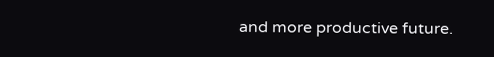and more productive future.